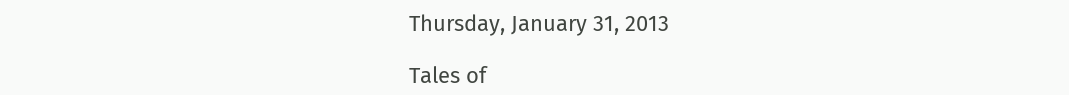Thursday, January 31, 2013

Tales of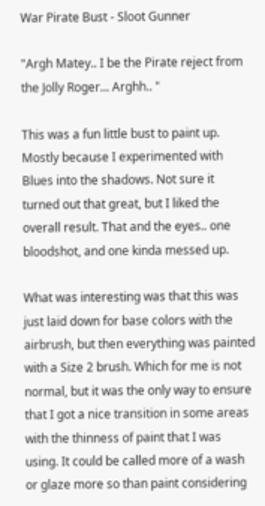War Pirate Bust - Sloot Gunner

"Argh Matey.. I be the Pirate reject from the Jolly Roger... Arghh.. "

This was a fun little bust to paint up. Mostly because I experimented with Blues into the shadows. Not sure it turned out that great, but I liked the overall result. That and the eyes.. one bloodshot, and one kinda messed up.

What was interesting was that this was just laid down for base colors with the airbrush, but then everything was painted with a Size 2 brush. Which for me is not normal, but it was the only way to ensure that I got a nice transition in some areas with the thinness of paint that I was using. It could be called more of a wash or glaze more so than paint considering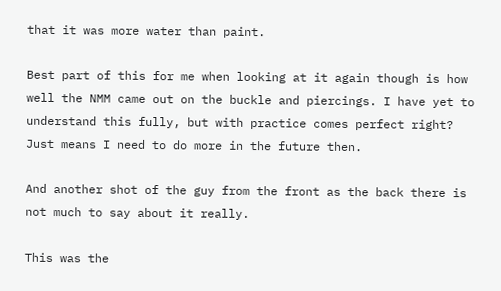that it was more water than paint.

Best part of this for me when looking at it again though is how well the NMM came out on the buckle and piercings. I have yet to understand this fully, but with practice comes perfect right? Just means I need to do more in the future then.

And another shot of the guy from the front as the back there is not much to say about it really.

This was the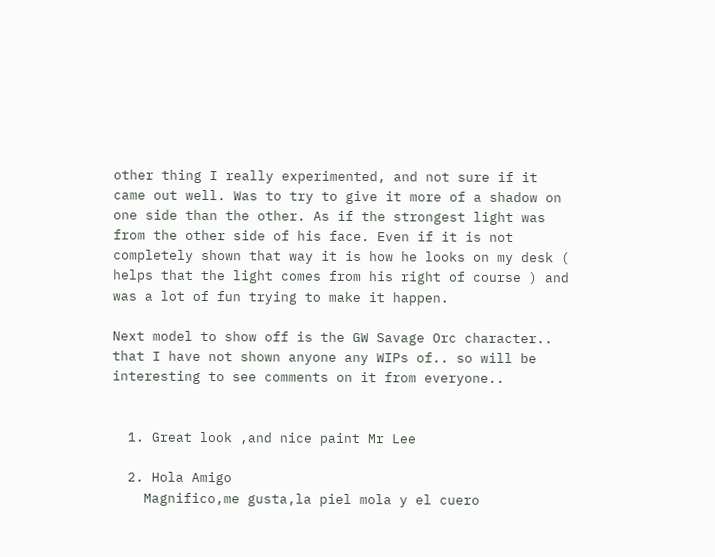other thing I really experimented, and not sure if it came out well. Was to try to give it more of a shadow on one side than the other. As if the strongest light was from the other side of his face. Even if it is not completely shown that way it is how he looks on my desk ( helps that the light comes from his right of course ) and was a lot of fun trying to make it happen.

Next model to show off is the GW Savage Orc character.. that I have not shown anyone any WIPs of.. so will be interesting to see comments on it from everyone..


  1. Great look ,and nice paint Mr Lee

  2. Hola Amigo
    Magnifico,me gusta,la piel mola y el cuero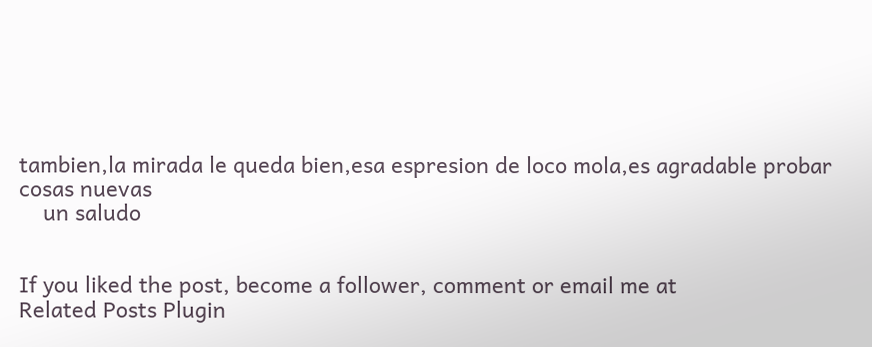tambien,la mirada le queda bien,esa espresion de loco mola,es agradable probar cosas nuevas
    un saludo


If you liked the post, become a follower, comment or email me at
Related Posts Plugin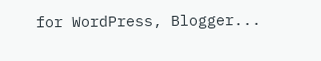for WordPress, Blogger...